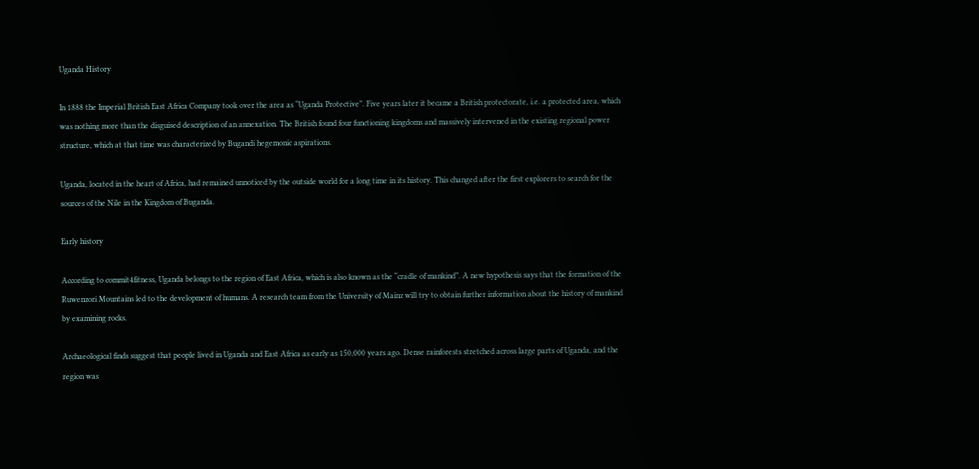Uganda History

In 1888 the Imperial British East Africa Company took over the area as “Uganda Protective”. Five years later it became a British protectorate, i.e. a protected area, which was nothing more than the disguised description of an annexation. The British found four functioning kingdoms and massively intervened in the existing regional power structure, which at that time was characterized by Bugandi hegemonic aspirations.

Uganda, located in the heart of Africa, had remained unnoticed by the outside world for a long time in its history. This changed after the first explorers to search for the sources of the Nile in the Kingdom of Buganda.

Early history

According to commit4fitness, Uganda belongs to the region of East Africa, which is also known as the “cradle of mankind”. A new hypothesis says that the formation of the Ruwenzori Mountains led to the development of humans. A research team from the University of Mainz will try to obtain further information about the history of mankind by examining rocks.

Archaeological finds suggest that people lived in Uganda and East Africa as early as 150,000 years ago. Dense rainforests stretched across large parts of Uganda, and the region was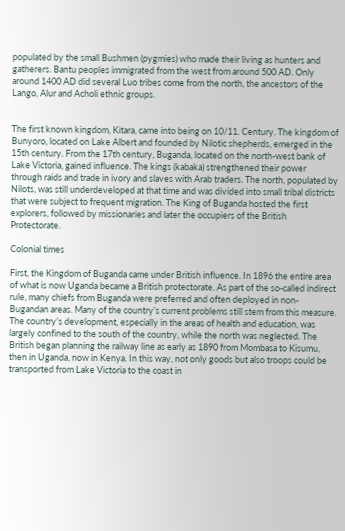populated by the small Bushmen (pygmies) who made their living as hunters and gatherers. Bantu peoples immigrated from the west from around 500 AD. Only around 1400 AD did several Luo tribes come from the north, the ancestors of the Lango, Alur and Acholi ethnic groups.


The first known kingdom, Kitara, came into being on 10/11. Century. The kingdom of Bunyoro, located on Lake Albert and founded by Nilotic shepherds, emerged in the 15th century. From the 17th century, Buganda, located on the north-west bank of Lake Victoria, gained influence. The kings (kabaka) strengthened their power through raids and trade in ivory and slaves with Arab traders. The north, populated by Nilots, was still underdeveloped at that time and was divided into small tribal districts that were subject to frequent migration. The King of Buganda hosted the first explorers, followed by missionaries and later the occupiers of the British Protectorate.

Colonial times

First, the Kingdom of Buganda came under British influence. In 1896 the entire area of what is now Uganda became a British protectorate. As part of the so-called indirect rule, many chiefs from Buganda were preferred and often deployed in non-Bugandan areas. Many of the country’s current problems still stem from this measure. The country’s development, especially in the areas of health and education, was largely confined to the south of the country, while the north was neglected. The British began planning the railway line as early as 1890 from Mombasa to Kisumu, then in Uganda, now in Kenya. In this way, not only goods but also troops could be transported from Lake Victoria to the coast in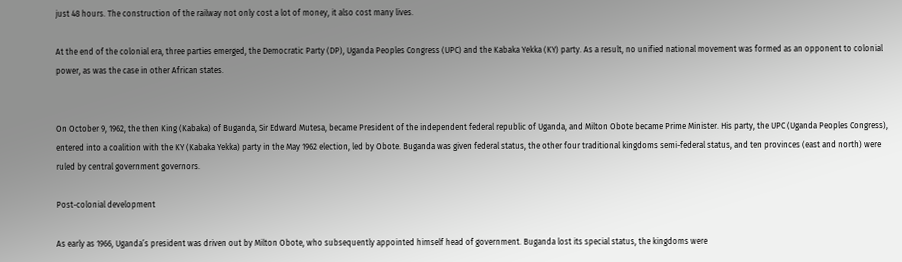just 48 hours. The construction of the railway not only cost a lot of money, it also cost many lives.

At the end of the colonial era, three parties emerged, the Democratic Party (DP), Uganda Peoples Congress (UPC) and the Kabaka Yekka (KY) party. As a result, no unified national movement was formed as an opponent to colonial power, as was the case in other African states.


On October 9, 1962, the then King (Kabaka) of Buganda, Sir Edward Mutesa, became President of the independent federal republic of Uganda, and Milton Obote became Prime Minister. His party, the UPC (Uganda Peoples Congress), entered into a coalition with the KY (Kabaka Yekka) party in the May 1962 election, led by Obote. Buganda was given federal status, the other four traditional kingdoms semi-federal status, and ten provinces (east and north) were ruled by central government governors.

Post-colonial development

As early as 1966, Uganda’s president was driven out by Milton Obote, who subsequently appointed himself head of government. Buganda lost its special status, the kingdoms were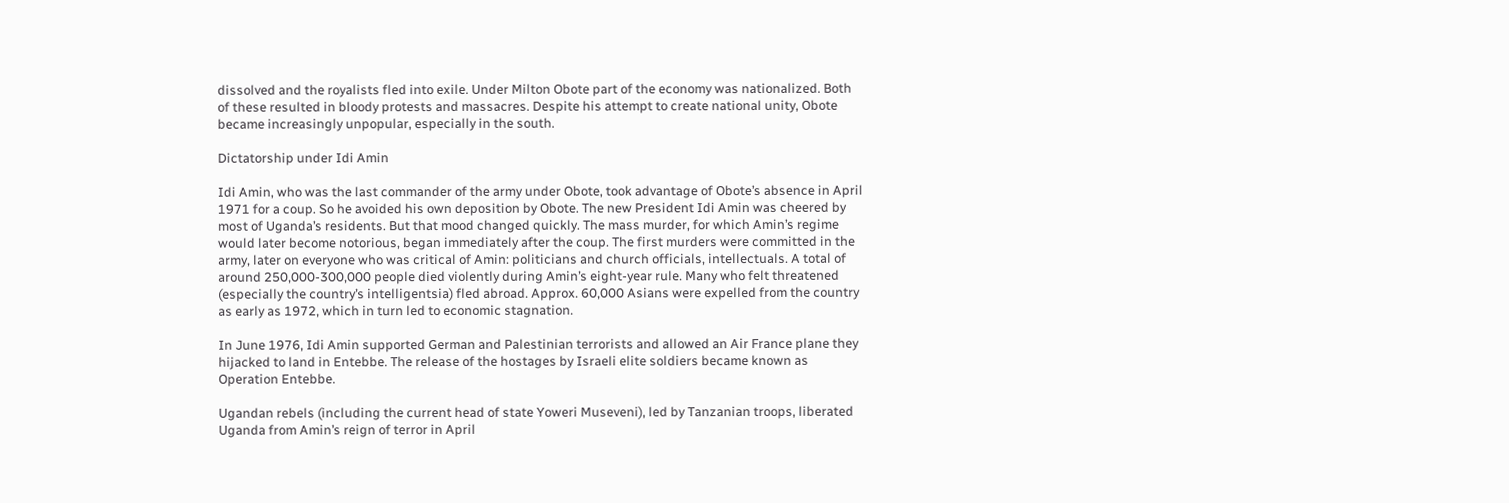dissolved and the royalists fled into exile. Under Milton Obote part of the economy was nationalized. Both of these resulted in bloody protests and massacres. Despite his attempt to create national unity, Obote became increasingly unpopular, especially in the south.

Dictatorship under Idi Amin

Idi Amin, who was the last commander of the army under Obote, took advantage of Obote’s absence in April 1971 for a coup. So he avoided his own deposition by Obote. The new President Idi Amin was cheered by most of Uganda’s residents. But that mood changed quickly. The mass murder, for which Amin’s regime would later become notorious, began immediately after the coup. The first murders were committed in the army, later on everyone who was critical of Amin: politicians and church officials, intellectuals. A total of around 250,000-300,000 people died violently during Amin’s eight-year rule. Many who felt threatened (especially the country’s intelligentsia) fled abroad. Approx. 60,000 Asians were expelled from the country as early as 1972, which in turn led to economic stagnation.

In June 1976, Idi Amin supported German and Palestinian terrorists and allowed an Air France plane they hijacked to land in Entebbe. The release of the hostages by Israeli elite soldiers became known as Operation Entebbe.

Ugandan rebels (including the current head of state Yoweri Museveni), led by Tanzanian troops, liberated Uganda from Amin’s reign of terror in April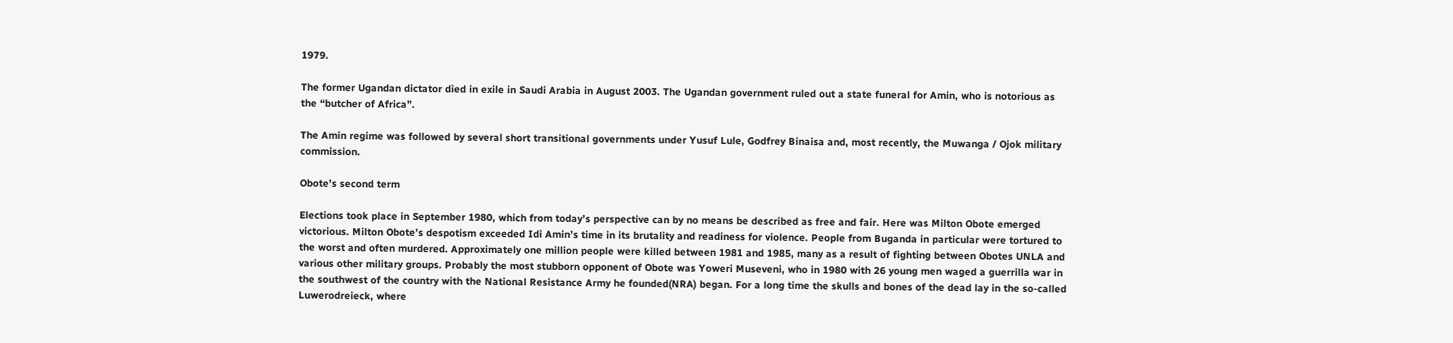1979.

The former Ugandan dictator died in exile in Saudi Arabia in August 2003. The Ugandan government ruled out a state funeral for Amin, who is notorious as the “butcher of Africa”.

The Amin regime was followed by several short transitional governments under Yusuf Lule, Godfrey Binaisa and, most recently, the Muwanga / Ojok military commission.

Obote’s second term

Elections took place in September 1980, which from today’s perspective can by no means be described as free and fair. Here was Milton Obote emerged victorious. Milton Obote’s despotism exceeded Idi Amin’s time in its brutality and readiness for violence. People from Buganda in particular were tortured to the worst and often murdered. Approximately one million people were killed between 1981 and 1985, many as a result of fighting between Obotes UNLA and various other military groups. Probably the most stubborn opponent of Obote was Yoweri Museveni, who in 1980 with 26 young men waged a guerrilla war in the southwest of the country with the National Resistance Army he founded(NRA) began. For a long time the skulls and bones of the dead lay in the so-called Luwerodreieck, where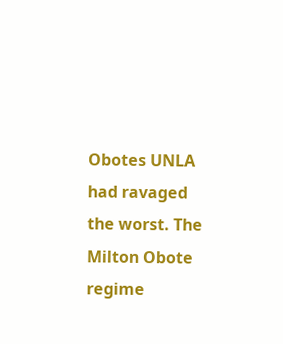Obotes UNLA had ravaged the worst. The Milton Obote regime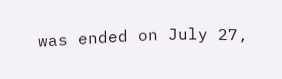was ended on July 27,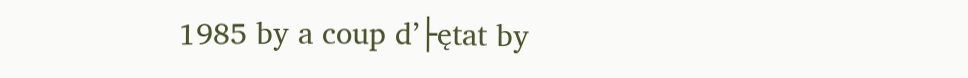1985 by a coup d’├ętat by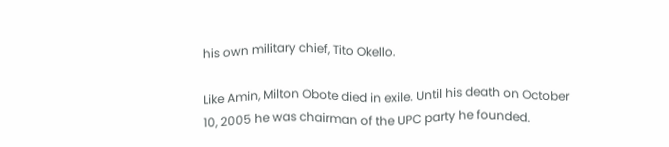his own military chief, Tito Okello.

Like Amin, Milton Obote died in exile. Until his death on October 10, 2005 he was chairman of the UPC party he founded.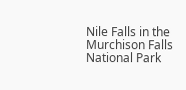Nile Falls in the Murchison Falls National Park